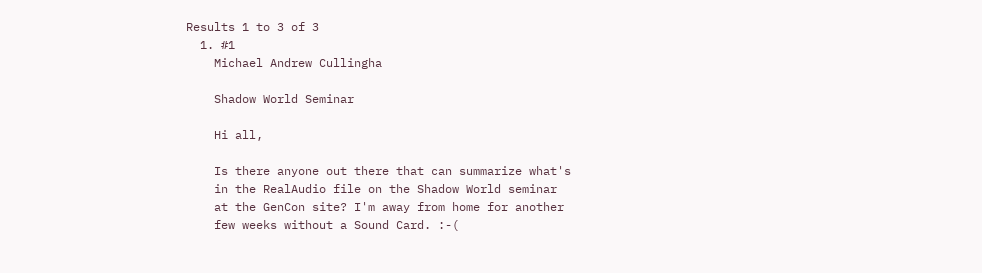Results 1 to 3 of 3
  1. #1
    Michael Andrew Cullingha

    Shadow World Seminar

    Hi all,

    Is there anyone out there that can summarize what's
    in the RealAudio file on the Shadow World seminar
    at the GenCon site? I'm away from home for another
    few weeks without a Sound Card. :-(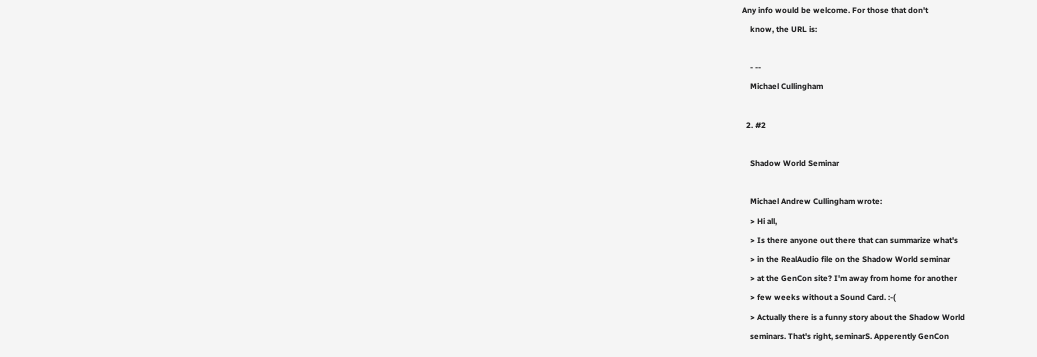Any info would be welcome. For those that don't
    know, the URL is:

    - --
    Michael Cullingham

  2. #2

    Shadow World Seminar

    Michael Andrew Cullingham wrote:
    > Hi all,
    > Is there anyone out there that can summarize what's
    > in the RealAudio file on the Shadow World seminar
    > at the GenCon site? I'm away from home for another
    > few weeks without a Sound Card. :-(
    > Actually there is a funny story about the Shadow World
    seminars. That's right, seminarS. Apperently GenCon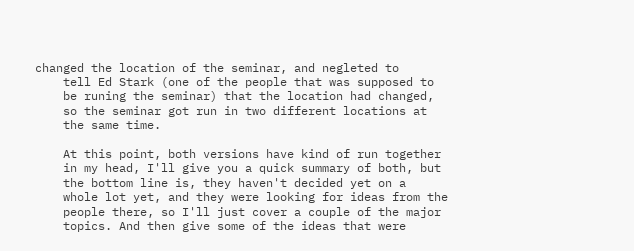changed the location of the seminar, and negleted to
    tell Ed Stark (one of the people that was supposed to
    be runing the seminar) that the location had changed,
    so the seminar got run in two different locations at
    the same time.

    At this point, both versions have kind of run together
    in my head, I'll give you a quick summary of both, but
    the bottom line is, they haven't decided yet on a
    whole lot yet, and they were looking for ideas from the
    people there, so I'll just cover a couple of the major
    topics. And then give some of the ideas that were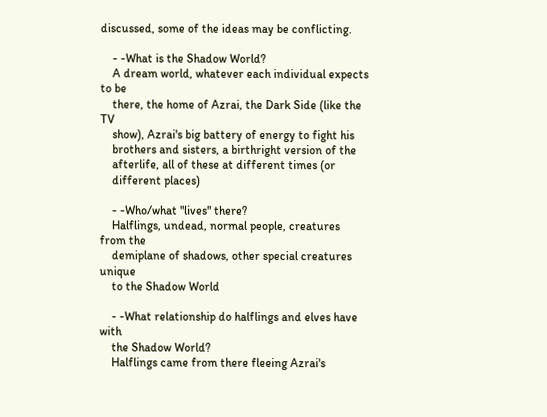discussed, some of the ideas may be conflicting.

    - -What is the Shadow World?
    A dream world, whatever each individual expects to be
    there, the home of Azrai, the Dark Side (like the TV
    show), Azrai's big battery of energy to fight his
    brothers and sisters, a birthright version of the
    afterlife, all of these at different times (or
    different places)

    - -Who/what "lives" there?
    Halflings, undead, normal people, creatures from the
    demiplane of shadows, other special creatures unique
    to the Shadow World

    - -What relationship do halflings and elves have with
    the Shadow World?
    Halflings came from there fleeing Azrai's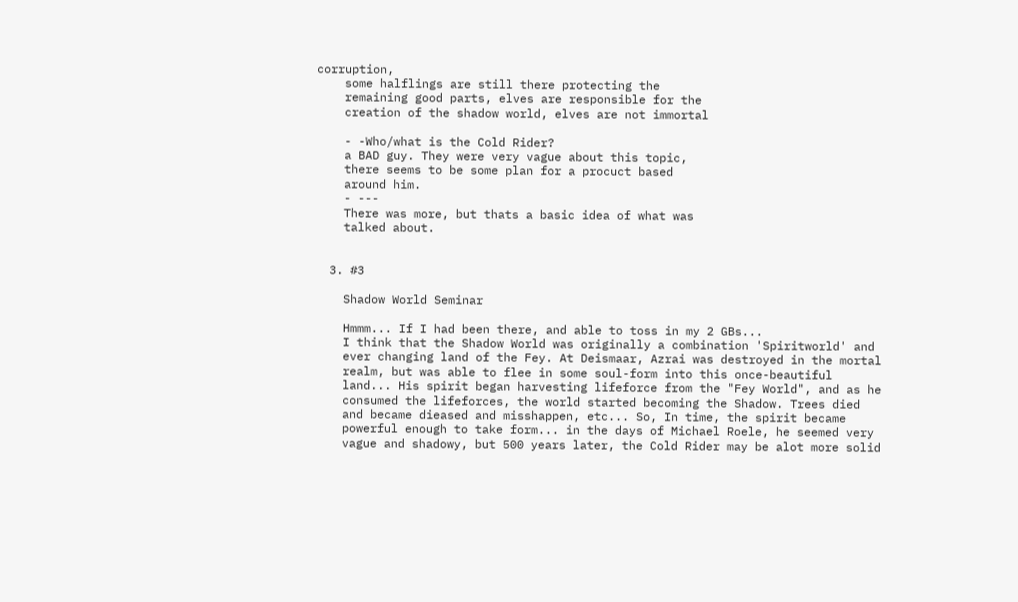corruption,
    some halflings are still there protecting the
    remaining good parts, elves are responsible for the
    creation of the shadow world, elves are not immortal

    - -Who/what is the Cold Rider?
    a BAD guy. They were very vague about this topic,
    there seems to be some plan for a procuct based
    around him.
    - ---
    There was more, but thats a basic idea of what was
    talked about.


  3. #3

    Shadow World Seminar

    Hmmm... If I had been there, and able to toss in my 2 GBs...
    I think that the Shadow World was originally a combination 'Spiritworld' and
    ever changing land of the Fey. At Deismaar, Azrai was destroyed in the mortal
    realm, but was able to flee in some soul-form into this once-beautiful
    land... His spirit began harvesting lifeforce from the "Fey World", and as he
    consumed the lifeforces, the world started becoming the Shadow. Trees died
    and became dieased and misshappen, etc... So, In time, the spirit became
    powerful enough to take form... in the days of Michael Roele, he seemed very
    vague and shadowy, but 500 years later, the Cold Rider may be alot more solid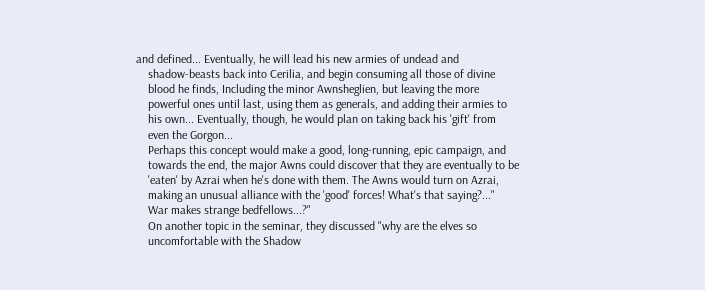and defined... Eventually, he will lead his new armies of undead and
    shadow-beasts back into Cerilia, and begin consuming all those of divine
    blood he finds, Including the minor Awnsheglien, but leaving the more
    powerful ones until last, using them as generals, and adding their armies to
    his own... Eventually, though, he would plan on taking back his 'gift' from
    even the Gorgon...
    Perhaps this concept would make a good, long-running, epic campaign, and
    towards the end, the major Awns could discover that they are eventually to be
    'eaten' by Azrai when he's done with them. The Awns would turn on Azrai,
    making an unusual alliance with the 'good' forces! What's that saying?..."
    War makes strange bedfellows...?"
    On another topic in the seminar, they discussed "why are the elves so
    uncomfortable with the Shadow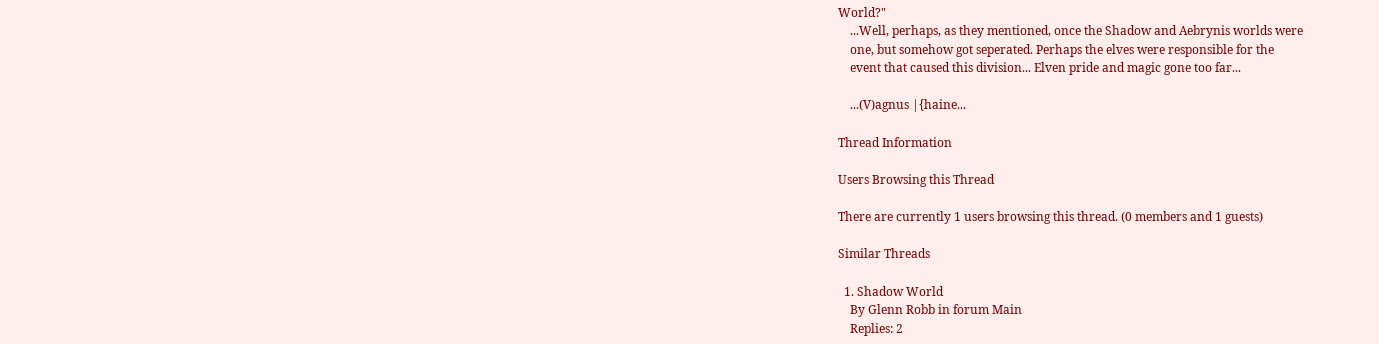World?"
    ...Well, perhaps, as they mentioned, once the Shadow and Aebrynis worlds were
    one, but somehow got seperated. Perhaps the elves were responsible for the
    event that caused this division... Elven pride and magic gone too far...

    ...(V)agnus |{haine...

Thread Information

Users Browsing this Thread

There are currently 1 users browsing this thread. (0 members and 1 guests)

Similar Threads

  1. Shadow World
    By Glenn Robb in forum Main
    Replies: 2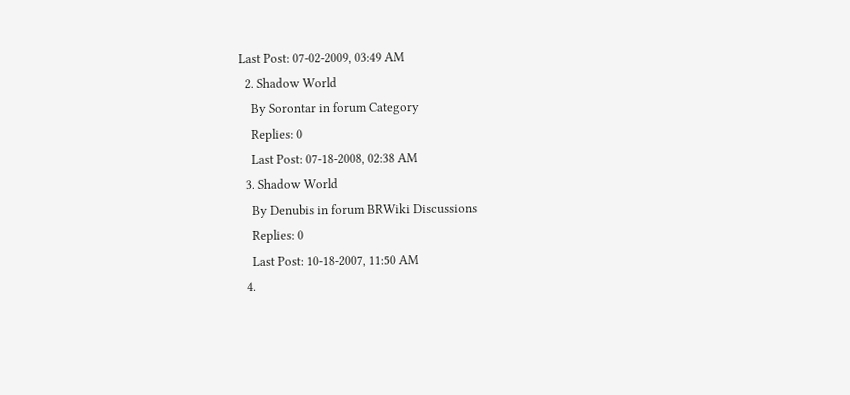Last Post: 07-02-2009, 03:49 AM
  2. Shadow World
    By Sorontar in forum Category
    Replies: 0
    Last Post: 07-18-2008, 02:38 AM
  3. Shadow World
    By Denubis in forum BRWiki Discussions
    Replies: 0
    Last Post: 10-18-2007, 11:50 AM
  4.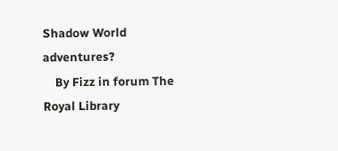Shadow World adventures?
    By Fizz in forum The Royal Library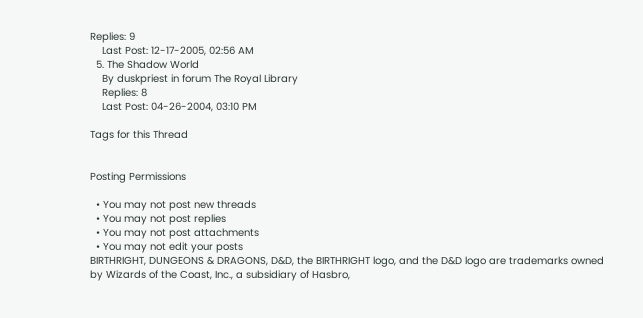Replies: 9
    Last Post: 12-17-2005, 02:56 AM
  5. The Shadow World
    By duskpriest in forum The Royal Library
    Replies: 8
    Last Post: 04-26-2004, 03:10 PM

Tags for this Thread


Posting Permissions

  • You may not post new threads
  • You may not post replies
  • You may not post attachments
  • You may not edit your posts
BIRTHRIGHT, DUNGEONS & DRAGONS, D&D, the BIRTHRIGHT logo, and the D&D logo are trademarks owned by Wizards of the Coast, Inc., a subsidiary of Hasbro,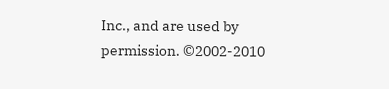Inc., and are used by permission. ©2002-2010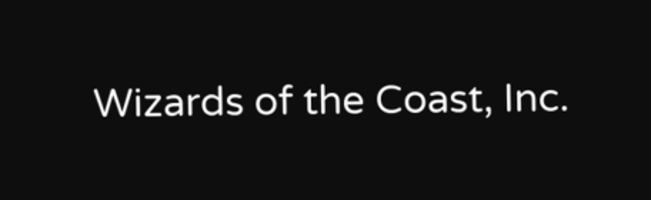Wizards of the Coast, Inc.